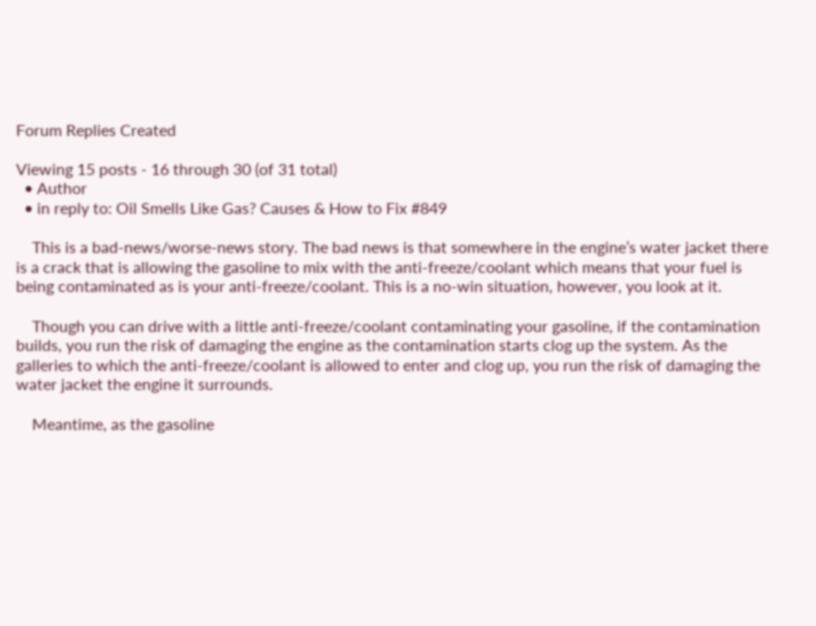Forum Replies Created

Viewing 15 posts - 16 through 30 (of 31 total)
  • Author
  • in reply to: Oil Smells Like Gas? Causes & How to Fix #849

    This is a bad-news/worse-news story. The bad news is that somewhere in the engine’s water jacket there is a crack that is allowing the gasoline to mix with the anti-freeze/coolant which means that your fuel is being contaminated as is your anti-freeze/coolant. This is a no-win situation, however, you look at it.

    Though you can drive with a little anti-freeze/coolant contaminating your gasoline, if the contamination builds, you run the risk of damaging the engine as the contamination starts clog up the system. As the galleries to which the anti-freeze/coolant is allowed to enter and clog up, you run the risk of damaging the water jacket the engine it surrounds.

    Meantime, as the gasoline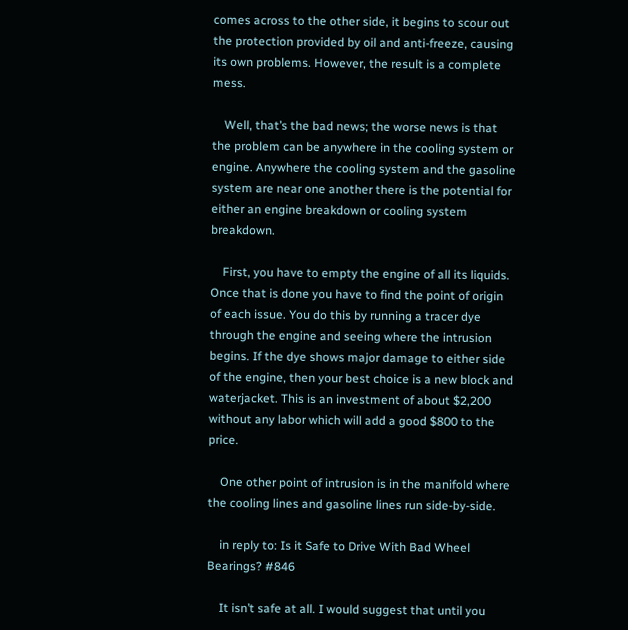comes across to the other side, it begins to scour out the protection provided by oil and anti-freeze, causing its own problems. However, the result is a complete mess.

    Well, that’s the bad news; the worse news is that the problem can be anywhere in the cooling system or engine. Anywhere the cooling system and the gasoline system are near one another there is the potential for either an engine breakdown or cooling system breakdown.

    First, you have to empty the engine of all its liquids. Once that is done you have to find the point of origin of each issue. You do this by running a tracer dye through the engine and seeing where the intrusion begins. If the dye shows major damage to either side of the engine, then your best choice is a new block and waterjacket. This is an investment of about $2,200 without any labor which will add a good $800 to the price.

    One other point of intrusion is in the manifold where the cooling lines and gasoline lines run side-by-side.

    in reply to: Is it Safe to Drive With Bad Wheel Bearings? #846

    It isn’t safe at all. I would suggest that until you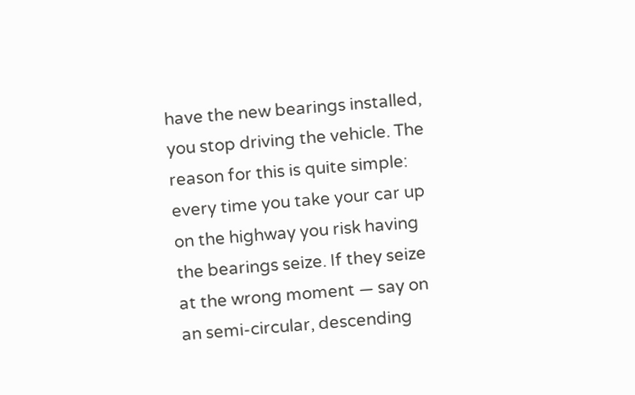have the new bearings installed, you stop driving the vehicle. The reason for this is quite simple: every time you take your car up on the highway you risk having the bearings seize. If they seize at the wrong moment — say on an semi-circular, descending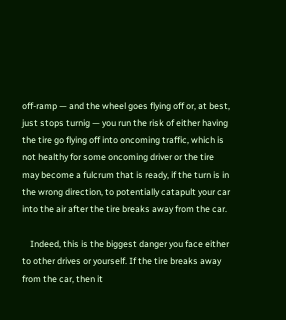off-ramp — and the wheel goes flying off or, at best, just stops turnig — you run the risk of either having the tire go flying off into oncoming traffic, which is not healthy for some oncoming driver or the tire may become a fulcrum that is ready, if the turn is in the wrong direction, to potentially catapult your car into the air after the tire breaks away from the car.

    Indeed, this is the biggest danger you face either to other drives or yourself. If the tire breaks away from the car, then it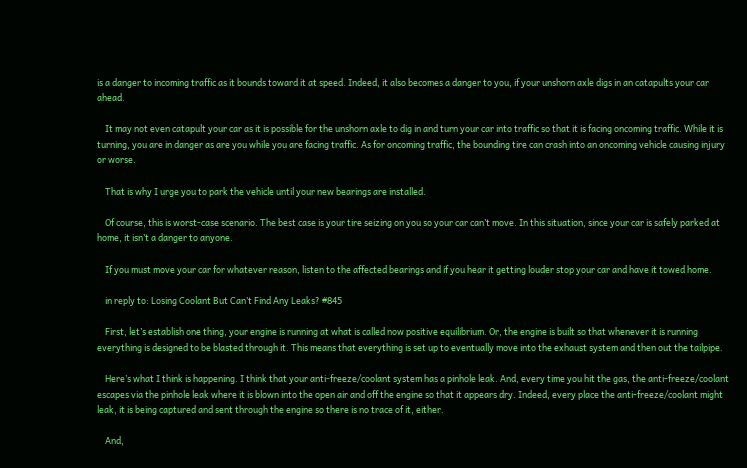is a danger to incoming traffic as it bounds toward it at speed. Indeed, it also becomes a danger to you, if your unshorn axle digs in an catapults your car ahead.

    It may not even catapult your car as it is possible for the unshorn axle to dig in and turn your car into traffic so that it is facing oncoming traffic. While it is turning, you are in danger as are you while you are facing traffic. As for oncoming traffic, the bounding tire can crash into an oncoming vehicle causing injury or worse.

    That is why I urge you to park the vehicle until your new bearings are installed.

    Of course, this is worst-case scenario. The best case is your tire seizing on you so your car can’t move. In this situation, since your car is safely parked at home, it isn’t a danger to anyone.

    If you must move your car for whatever reason, listen to the affected bearings and if you hear it getting louder stop your car and have it towed home.

    in reply to: Losing Coolant But Can’t Find Any Leaks? #845

    First, let’s establish one thing, your engine is running at what is called now positive equilibrium. Or, the engine is built so that whenever it is running everything is designed to be blasted through it. This means that everything is set up to eventually move into the exhaust system and then out the tailpipe.

    Here’s what I think is happening. I think that your anti-freeze/coolant system has a pinhole leak. And, every time you hit the gas, the anti-freeze/coolant escapes via the pinhole leak where it is blown into the open air and off the engine so that it appears dry. Indeed, every place the anti-freeze/coolant might leak, it is being captured and sent through the engine so there is no trace of it, either.

    And,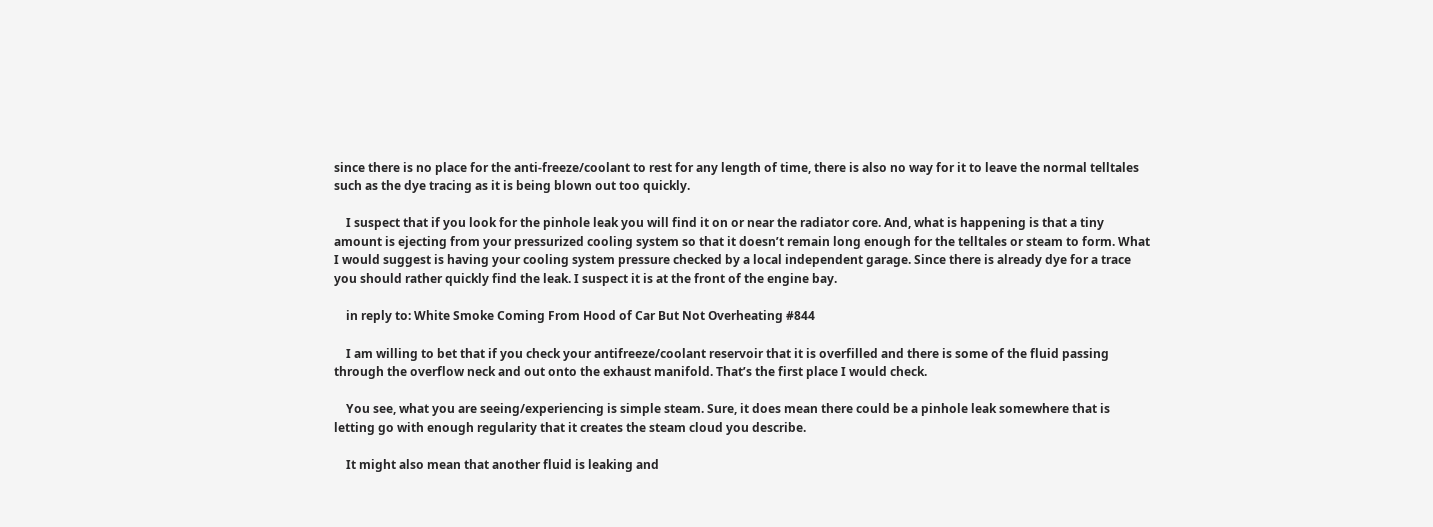since there is no place for the anti-freeze/coolant to rest for any length of time, there is also no way for it to leave the normal telltales such as the dye tracing as it is being blown out too quickly.

    I suspect that if you look for the pinhole leak you will find it on or near the radiator core. And, what is happening is that a tiny amount is ejecting from your pressurized cooling system so that it doesn’t remain long enough for the telltales or steam to form. What I would suggest is having your cooling system pressure checked by a local independent garage. Since there is already dye for a trace you should rather quickly find the leak. I suspect it is at the front of the engine bay.

    in reply to: White Smoke Coming From Hood of Car But Not Overheating #844

    I am willing to bet that if you check your antifreeze/coolant reservoir that it is overfilled and there is some of the fluid passing through the overflow neck and out onto the exhaust manifold. That’s the first place I would check.

    You see, what you are seeing/experiencing is simple steam. Sure, it does mean there could be a pinhole leak somewhere that is letting go with enough regularity that it creates the steam cloud you describe.

    It might also mean that another fluid is leaking and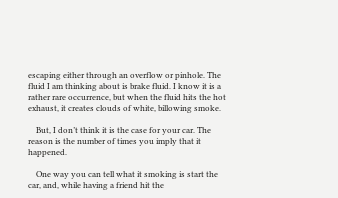escaping either through an overflow or pinhole. The fluid I am thinking about is brake fluid. I know it is a rather rare occurrence, but when the fluid hits the hot exhaust, it creates clouds of white, billowing smoke.

    But, I don’t think it is the case for your car. The reason is the number of times you imply that it happened.

    One way you can tell what it smoking is start the car, and, while having a friend hit the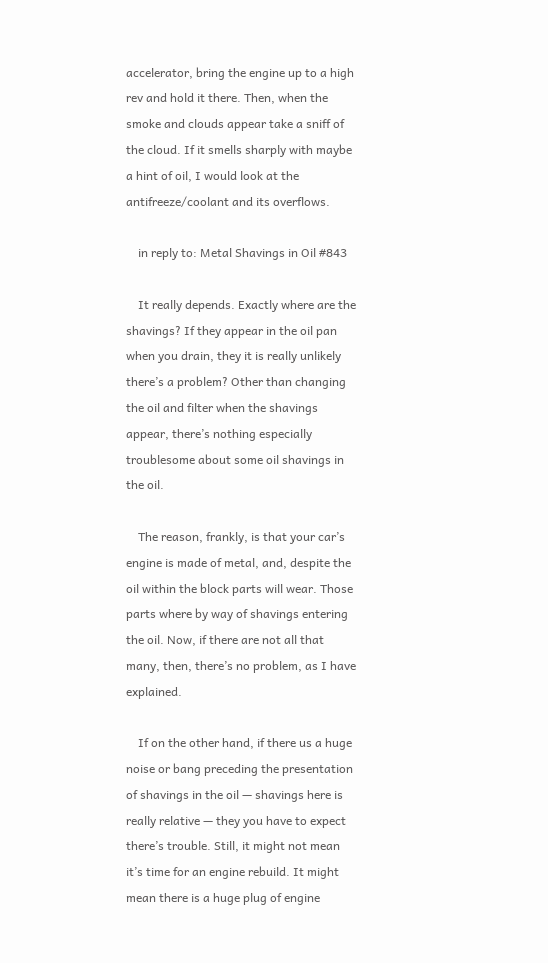accelerator, bring the engine up to a high rev and hold it there. Then, when the smoke and clouds appear take a sniff of the cloud. If it smells sharply with maybe a hint of oil, I would look at the antifreeze/coolant and its overflows.

    in reply to: Metal Shavings in Oil #843

    It really depends. Exactly where are the shavings? If they appear in the oil pan when you drain, they it is really unlikely there’s a problem? Other than changing the oil and filter when the shavings appear, there’s nothing especially troublesome about some oil shavings in the oil.

    The reason, frankly, is that your car’s engine is made of metal, and, despite the oil within the block parts will wear. Those parts where by way of shavings entering the oil. Now, if there are not all that many, then, there’s no problem, as I have explained.

    If on the other hand, if there us a huge noise or bang preceding the presentation of shavings in the oil — shavings here is really relative — they you have to expect there’s trouble. Still, it might not mean it’s time for an engine rebuild. It might mean there is a huge plug of engine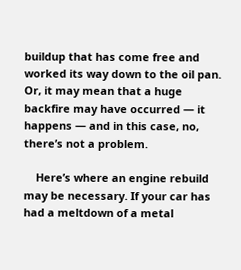buildup that has come free and worked its way down to the oil pan. Or, it may mean that a huge backfire may have occurred — it happens — and in this case, no, there’s not a problem.

    Here’s where an engine rebuild may be necessary. If your car has had a meltdown of a metal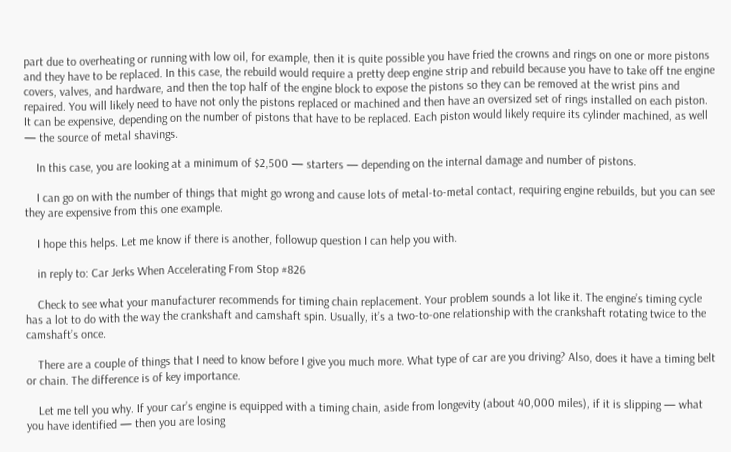part due to overheating or running with low oil, for example, then it is quite possible you have fried the crowns and rings on one or more pistons and they have to be replaced. In this case, the rebuild would require a pretty deep engine strip and rebuild because you have to take off tne engine covers, valves, and hardware, and then the top half of the engine block to expose the pistons so they can be removed at the wrist pins and repaired. You will likely need to have not only the pistons replaced or machined and then have an oversized set of rings installed on each piston. It can be expensive, depending on the number of pistons that have to be replaced. Each piston would likely require its cylinder machined, as well — the source of metal shavings.

    In this case, you are looking at a minimum of $2,500 — starters — depending on the internal damage and number of pistons.

    I can go on with the number of things that might go wrong and cause lots of metal-to-metal contact, requiring engine rebuilds, but you can see they are expensive from this one example.

    I hope this helps. Let me know if there is another, followup question I can help you with.

    in reply to: Car Jerks When Accelerating From Stop #826

    Check to see what your manufacturer recommends for timing chain replacement. Your problem sounds a lot like it. The engine’s timing cycle has a lot to do with the way the crankshaft and camshaft spin. Usually, it’s a two-to-one relationship with the crankshaft rotating twice to the camshaft’s once.

    There are a couple of things that I need to know before I give you much more. What type of car are you driving? Also, does it have a timing belt or chain. The difference is of key importance.

    Let me tell you why. If your car’s engine is equipped with a timing chain, aside from longevity (about 40,000 miles), if it is slipping — what you have identified — then you are losing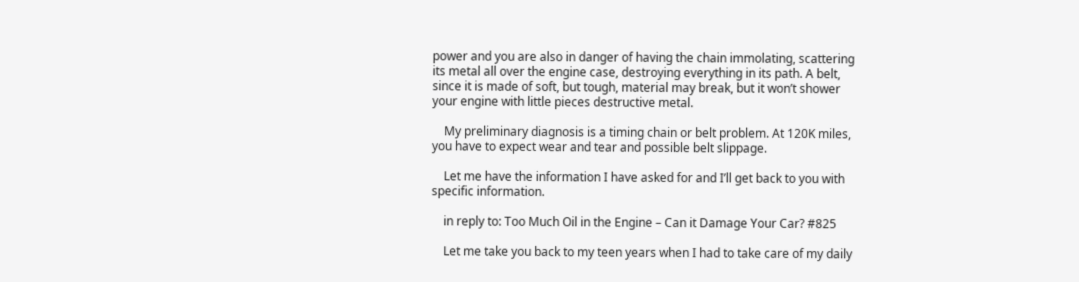power and you are also in danger of having the chain immolating, scattering its metal all over the engine case, destroying everything in its path. A belt, since it is made of soft, but tough, material may break, but it won’t shower your engine with little pieces destructive metal.

    My preliminary diagnosis is a timing chain or belt problem. At 120K miles, you have to expect wear and tear and possible belt slippage.

    Let me have the information I have asked for and I’ll get back to you with specific information.

    in reply to: Too Much Oil in the Engine – Can it Damage Your Car? #825

    Let me take you back to my teen years when I had to take care of my daily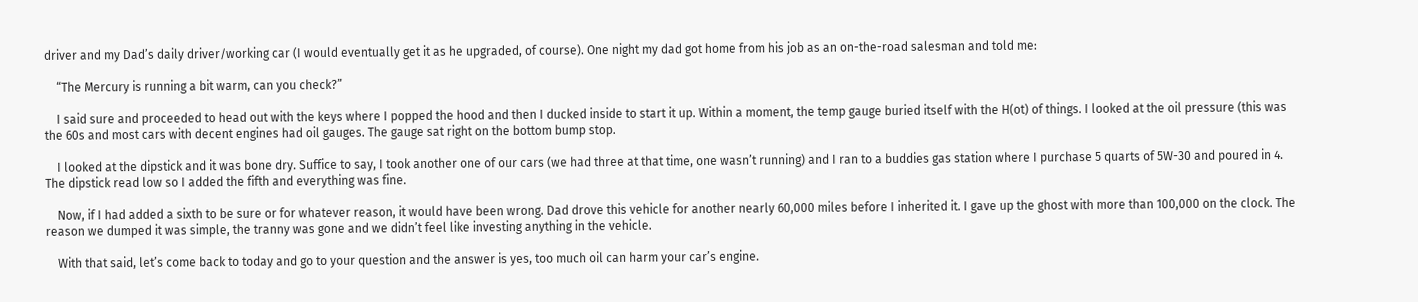driver and my Dad’s daily driver/working car (I would eventually get it as he upgraded, of course). One night my dad got home from his job as an on-the-road salesman and told me:

    “The Mercury is running a bit warm, can you check?”

    I said sure and proceeded to head out with the keys where I popped the hood and then I ducked inside to start it up. Within a moment, the temp gauge buried itself with the H(ot) of things. I looked at the oil pressure (this was the 60s and most cars with decent engines had oil gauges. The gauge sat right on the bottom bump stop.

    I looked at the dipstick and it was bone dry. Suffice to say, I took another one of our cars (we had three at that time, one wasn’t running) and I ran to a buddies gas station where I purchase 5 quarts of 5W-30 and poured in 4. The dipstick read low so I added the fifth and everything was fine.

    Now, if I had added a sixth to be sure or for whatever reason, it would have been wrong. Dad drove this vehicle for another nearly 60,000 miles before I inherited it. I gave up the ghost with more than 100,000 on the clock. The reason we dumped it was simple, the tranny was gone and we didn’t feel like investing anything in the vehicle.

    With that said, let’s come back to today and go to your question and the answer is yes, too much oil can harm your car’s engine.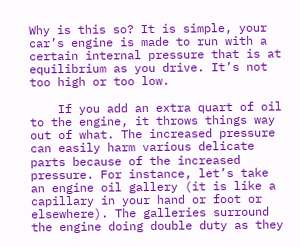Why is this so? It is simple, your car’s engine is made to run with a certain internal pressure that is at equilibrium as you drive. It’s not too high or too low.

    If you add an extra quart of oil to the engine, it throws things way out of what. The increased pressure can easily harm various delicate parts because of the increased pressure. For instance, let’s take an engine oil gallery (it is like a capillary in your hand or foot or elsewhere). The galleries surround the engine doing double duty as they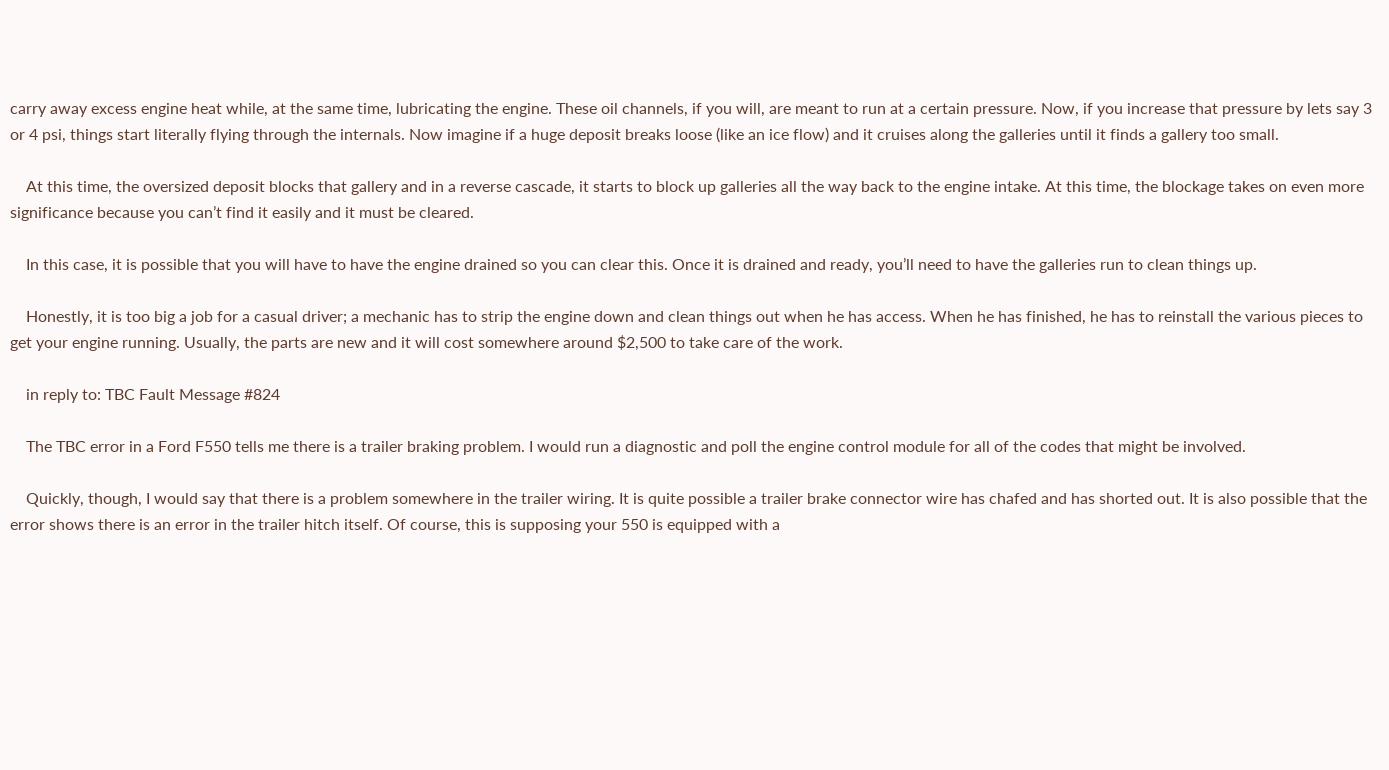carry away excess engine heat while, at the same time, lubricating the engine. These oil channels, if you will, are meant to run at a certain pressure. Now, if you increase that pressure by lets say 3 or 4 psi, things start literally flying through the internals. Now imagine if a huge deposit breaks loose (like an ice flow) and it cruises along the galleries until it finds a gallery too small.

    At this time, the oversized deposit blocks that gallery and in a reverse cascade, it starts to block up galleries all the way back to the engine intake. At this time, the blockage takes on even more significance because you can’t find it easily and it must be cleared.

    In this case, it is possible that you will have to have the engine drained so you can clear this. Once it is drained and ready, you’ll need to have the galleries run to clean things up.

    Honestly, it is too big a job for a casual driver; a mechanic has to strip the engine down and clean things out when he has access. When he has finished, he has to reinstall the various pieces to get your engine running. Usually, the parts are new and it will cost somewhere around $2,500 to take care of the work.

    in reply to: TBC Fault Message #824

    The TBC error in a Ford F550 tells me there is a trailer braking problem. I would run a diagnostic and poll the engine control module for all of the codes that might be involved.

    Quickly, though, I would say that there is a problem somewhere in the trailer wiring. It is quite possible a trailer brake connector wire has chafed and has shorted out. It is also possible that the error shows there is an error in the trailer hitch itself. Of course, this is supposing your 550 is equipped with a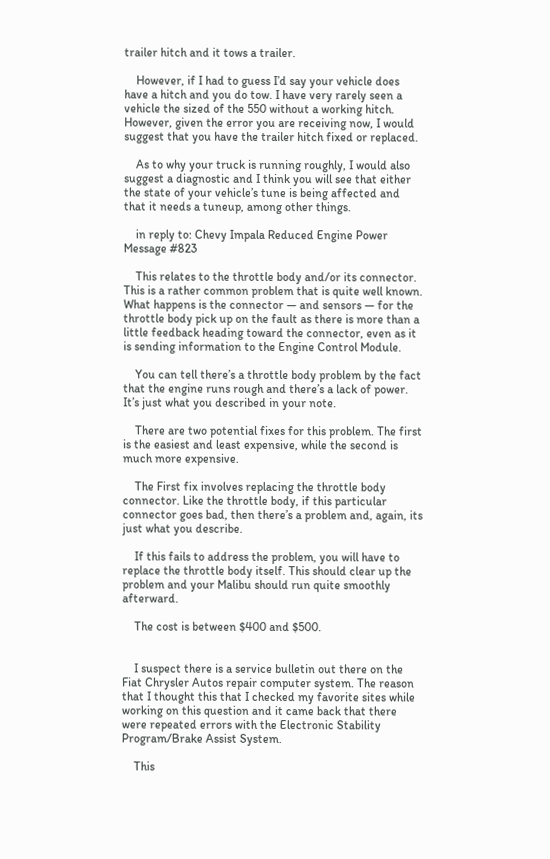trailer hitch and it tows a trailer.

    However, if I had to guess I’d say your vehicle does have a hitch and you do tow. I have very rarely seen a vehicle the sized of the 550 without a working hitch. However, given the error you are receiving now, I would suggest that you have the trailer hitch fixed or replaced.

    As to why your truck is running roughly, I would also suggest a diagnostic and I think you will see that either the state of your vehicle’s tune is being affected and that it needs a tuneup, among other things.

    in reply to: Chevy Impala Reduced Engine Power Message #823

    This relates to the throttle body and/or its connector. This is a rather common problem that is quite well known. What happens is the connector — and sensors — for the throttle body pick up on the fault as there is more than a little feedback heading toward the connector, even as it is sending information to the Engine Control Module.

    You can tell there’s a throttle body problem by the fact that the engine runs rough and there’s a lack of power. It’s just what you described in your note.

    There are two potential fixes for this problem. The first is the easiest and least expensive, while the second is much more expensive.

    The First fix involves replacing the throttle body connector. Like the throttle body, if this particular connector goes bad, then there’s a problem and, again, its just what you describe.

    If this fails to address the problem, you will have to replace the throttle body itself. This should clear up the problem and your Malibu should run quite smoothly afterward.

    The cost is between $400 and $500.


    I suspect there is a service bulletin out there on the Fiat Chrysler Autos repair computer system. The reason that I thought this that I checked my favorite sites while working on this question and it came back that there were repeated errors with the Electronic Stability Program/Brake Assist System.

    This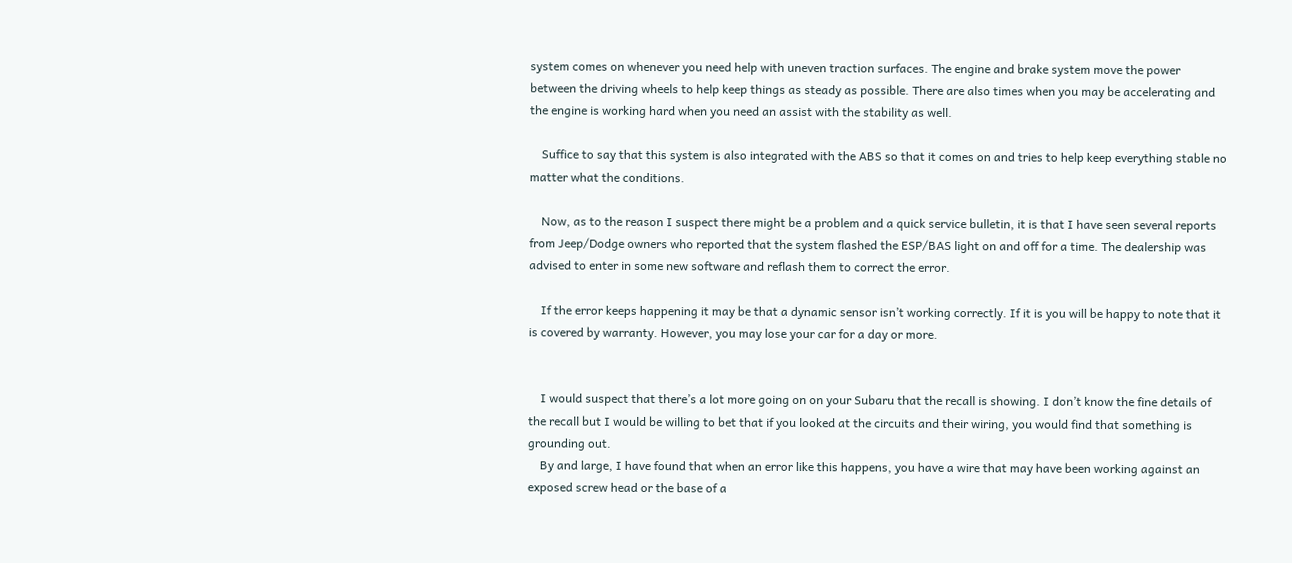system comes on whenever you need help with uneven traction surfaces. The engine and brake system move the power between the driving wheels to help keep things as steady as possible. There are also times when you may be accelerating and the engine is working hard when you need an assist with the stability as well.

    Suffice to say that this system is also integrated with the ABS so that it comes on and tries to help keep everything stable no matter what the conditions.

    Now, as to the reason I suspect there might be a problem and a quick service bulletin, it is that I have seen several reports from Jeep/Dodge owners who reported that the system flashed the ESP/BAS light on and off for a time. The dealership was advised to enter in some new software and reflash them to correct the error.

    If the error keeps happening it may be that a dynamic sensor isn’t working correctly. If it is you will be happy to note that it is covered by warranty. However, you may lose your car for a day or more.


    I would suspect that there’s a lot more going on on your Subaru that the recall is showing. I don’t know the fine details of the recall but I would be willing to bet that if you looked at the circuits and their wiring, you would find that something is grounding out.
    By and large, I have found that when an error like this happens, you have a wire that may have been working against an exposed screw head or the base of a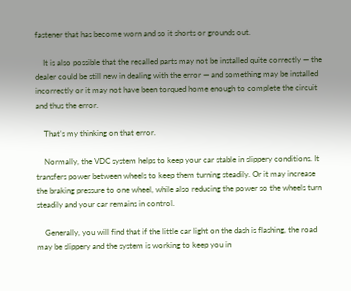fastener that has become worn and so it shorts or grounds out.

    It is also possible that the recalled parts may not be installed quite correctly — the dealer could be still new in dealing with the error — and something may be installed incorrectly or it may not have been torqued home enough to complete the circuit and thus the error.

    That’s my thinking on that error.

    Normally, the VDC system helps to keep your car stable in slippery conditions. It transfers power between wheels to keep them turning steadily. Or it may increase the braking pressure to one wheel, while also reducing the power so the wheels turn steadily and your car remains in control.

    Generally, you will find that if the little car light on the dash is flashing, the road may be slippery and the system is working to keep you in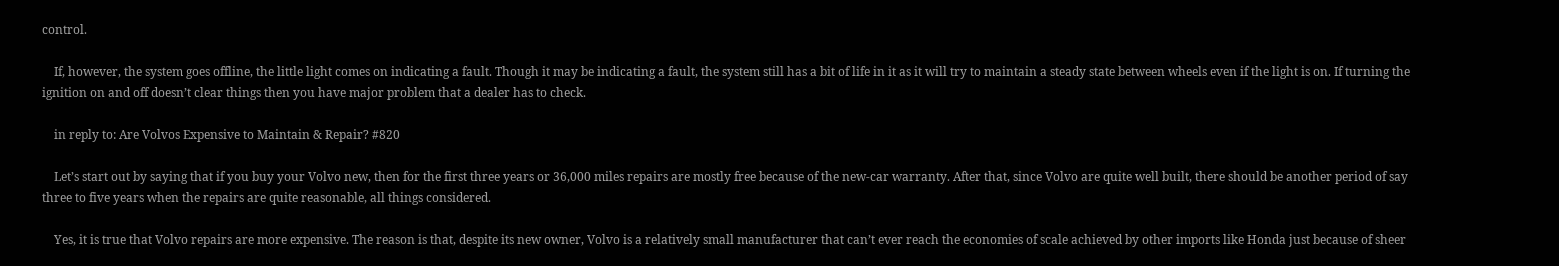control.

    If, however, the system goes offline, the little light comes on indicating a fault. Though it may be indicating a fault, the system still has a bit of life in it as it will try to maintain a steady state between wheels even if the light is on. If turning the ignition on and off doesn’t clear things then you have major problem that a dealer has to check.

    in reply to: Are Volvos Expensive to Maintain & Repair? #820

    Let’s start out by saying that if you buy your Volvo new, then for the first three years or 36,000 miles repairs are mostly free because of the new-car warranty. After that, since Volvo are quite well built, there should be another period of say three to five years when the repairs are quite reasonable, all things considered.

    Yes, it is true that Volvo repairs are more expensive. The reason is that, despite its new owner, Volvo is a relatively small manufacturer that can’t ever reach the economies of scale achieved by other imports like Honda just because of sheer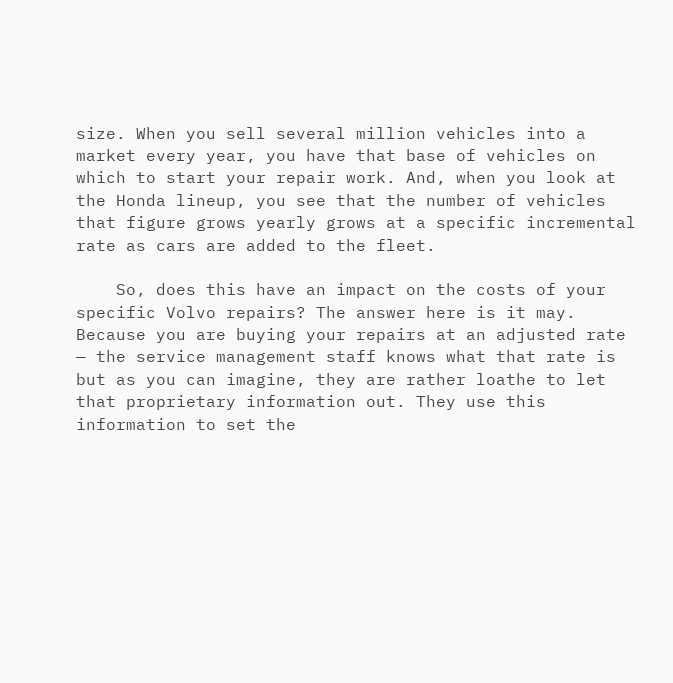size. When you sell several million vehicles into a market every year, you have that base of vehicles on which to start your repair work. And, when you look at the Honda lineup, you see that the number of vehicles that figure grows yearly grows at a specific incremental rate as cars are added to the fleet.

    So, does this have an impact on the costs of your specific Volvo repairs? The answer here is it may. Because you are buying your repairs at an adjusted rate — the service management staff knows what that rate is but as you can imagine, they are rather loathe to let that proprietary information out. They use this information to set the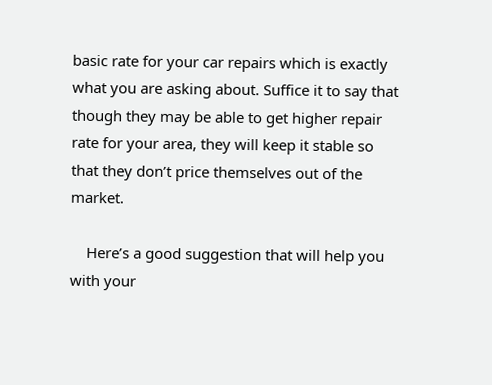basic rate for your car repairs which is exactly what you are asking about. Suffice it to say that though they may be able to get higher repair rate for your area, they will keep it stable so that they don’t price themselves out of the market.

    Here’s a good suggestion that will help you with your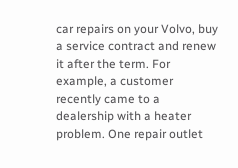car repairs on your Volvo, buy a service contract and renew it after the term. For example, a customer recently came to a dealership with a heater problem. One repair outlet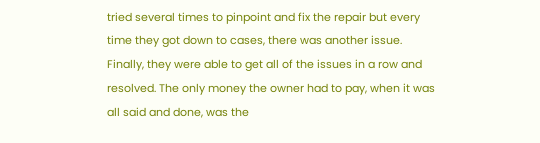tried several times to pinpoint and fix the repair but every time they got down to cases, there was another issue. Finally, they were able to get all of the issues in a row and resolved. The only money the owner had to pay, when it was all said and done, was the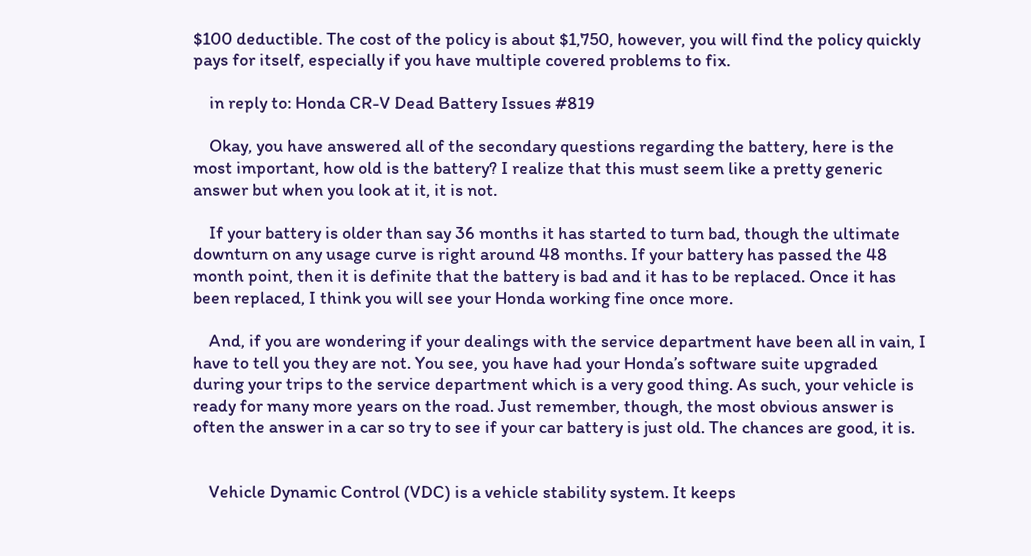$100 deductible. The cost of the policy is about $1,750, however, you will find the policy quickly pays for itself, especially if you have multiple covered problems to fix.

    in reply to: Honda CR-V Dead Battery Issues #819

    Okay, you have answered all of the secondary questions regarding the battery, here is the most important, how old is the battery? I realize that this must seem like a pretty generic answer but when you look at it, it is not.

    If your battery is older than say 36 months it has started to turn bad, though the ultimate downturn on any usage curve is right around 48 months. If your battery has passed the 48 month point, then it is definite that the battery is bad and it has to be replaced. Once it has been replaced, I think you will see your Honda working fine once more.

    And, if you are wondering if your dealings with the service department have been all in vain, I have to tell you they are not. You see, you have had your Honda’s software suite upgraded during your trips to the service department which is a very good thing. As such, your vehicle is ready for many more years on the road. Just remember, though, the most obvious answer is often the answer in a car so try to see if your car battery is just old. The chances are good, it is.


    Vehicle Dynamic Control (VDC) is a vehicle stability system. It keeps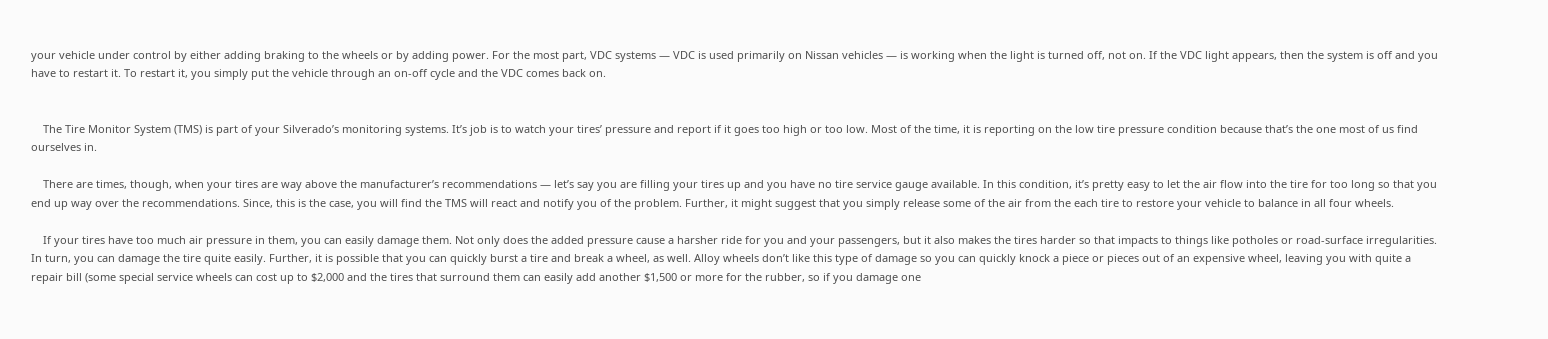your vehicle under control by either adding braking to the wheels or by adding power. For the most part, VDC systems — VDC is used primarily on Nissan vehicles — is working when the light is turned off, not on. If the VDC light appears, then the system is off and you have to restart it. To restart it, you simply put the vehicle through an on-off cycle and the VDC comes back on.


    The Tire Monitor System (TMS) is part of your Silverado’s monitoring systems. It’s job is to watch your tires’ pressure and report if it goes too high or too low. Most of the time, it is reporting on the low tire pressure condition because that’s the one most of us find ourselves in.

    There are times, though, when your tires are way above the manufacturer’s recommendations — let’s say you are filling your tires up and you have no tire service gauge available. In this condition, it’s pretty easy to let the air flow into the tire for too long so that you end up way over the recommendations. Since, this is the case, you will find the TMS will react and notify you of the problem. Further, it might suggest that you simply release some of the air from the each tire to restore your vehicle to balance in all four wheels.

    If your tires have too much air pressure in them, you can easily damage them. Not only does the added pressure cause a harsher ride for you and your passengers, but it also makes the tires harder so that impacts to things like potholes or road-surface irregularities. In turn, you can damage the tire quite easily. Further, it is possible that you can quickly burst a tire and break a wheel, as well. Alloy wheels don’t like this type of damage so you can quickly knock a piece or pieces out of an expensive wheel, leaving you with quite a repair bill (some special service wheels can cost up to $2,000 and the tires that surround them can easily add another $1,500 or more for the rubber, so if you damage one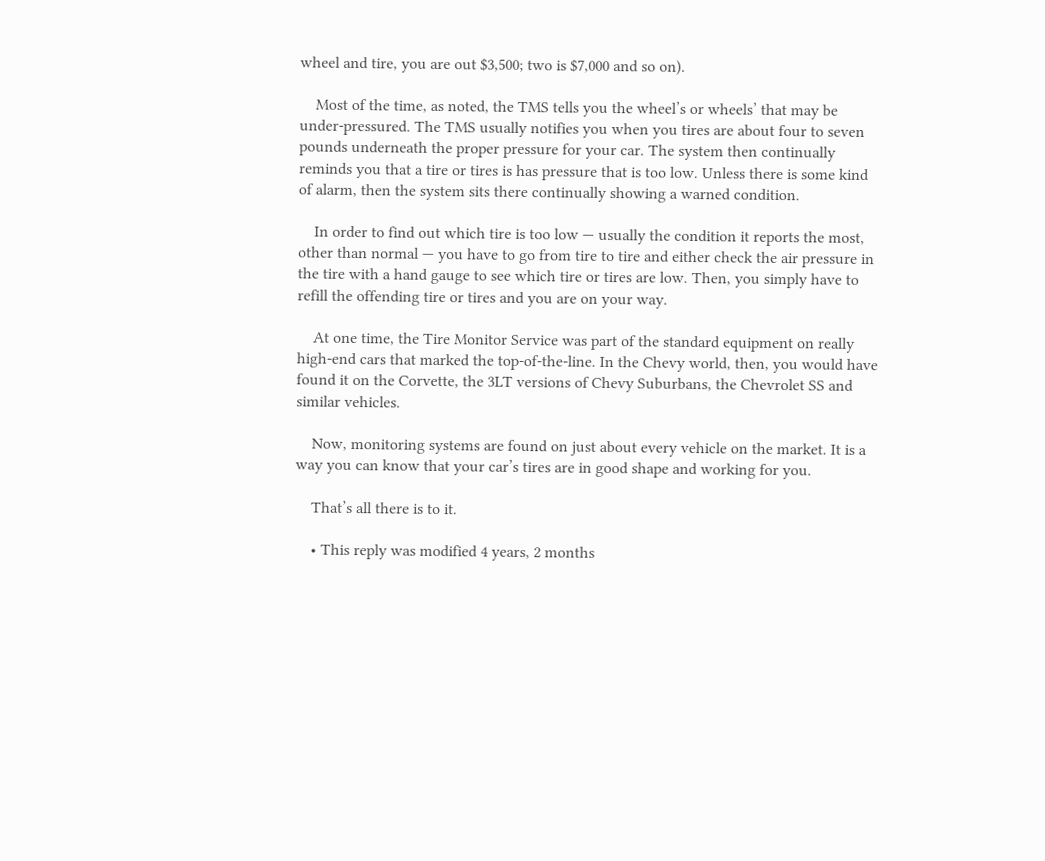wheel and tire, you are out $3,500; two is $7,000 and so on).

    Most of the time, as noted, the TMS tells you the wheel’s or wheels’ that may be under-pressured. The TMS usually notifies you when you tires are about four to seven pounds underneath the proper pressure for your car. The system then continually reminds you that a tire or tires is has pressure that is too low. Unless there is some kind of alarm, then the system sits there continually showing a warned condition.

    In order to find out which tire is too low — usually the condition it reports the most, other than normal — you have to go from tire to tire and either check the air pressure in the tire with a hand gauge to see which tire or tires are low. Then, you simply have to refill the offending tire or tires and you are on your way.

    At one time, the Tire Monitor Service was part of the standard equipment on really high-end cars that marked the top-of-the-line. In the Chevy world, then, you would have found it on the Corvette, the 3LT versions of Chevy Suburbans, the Chevrolet SS and similar vehicles.

    Now, monitoring systems are found on just about every vehicle on the market. It is a way you can know that your car’s tires are in good shape and working for you.

    That’s all there is to it.

    • This reply was modified 4 years, 2 months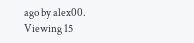ago by alex00.
Viewing 15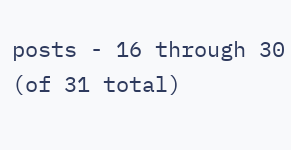posts - 16 through 30 (of 31 total)